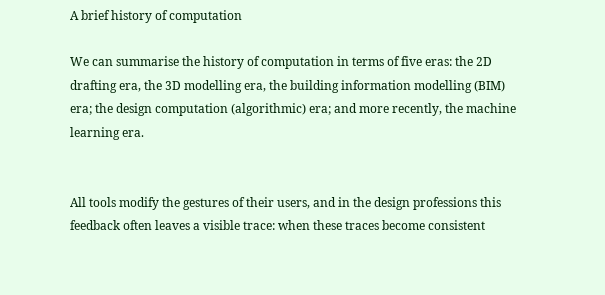A brief history of computation

We can summarise the history of computation in terms of five eras: the 2D drafting era, the 3D modelling era, the building information modelling (BIM) era; the design computation (algorithmic) era; and more recently, the machine learning era.


All tools modify the gestures of their users, and in the design professions this feedback often leaves a visible trace: when these traces become consistent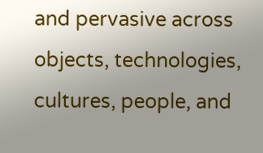and pervasive across objects, technologies, cultures, people, and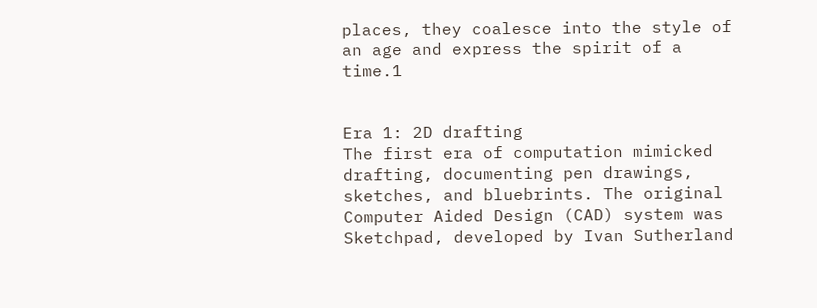places, they coalesce into the style of an age and express the spirit of a time.1


Era 1: 2D drafting
The first era of computation mimicked drafting, documenting pen drawings, sketches, and bluebrints. The original Computer Aided Design (CAD) system was Sketchpad, developed by Ivan Sutherland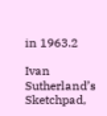in 1963.2

Ivan Sutherland’s Sketchpad,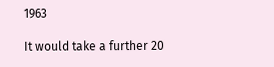1963

It would take a further 20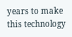years to make this technology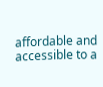affordable and accessible to a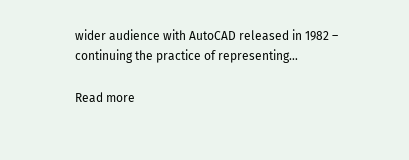wider audience with AutoCAD released in 1982 – continuing the practice of representing…

Read more